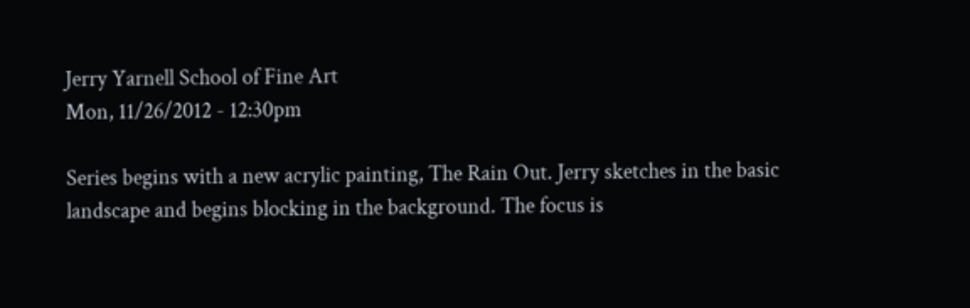Jerry Yarnell School of Fine Art
Mon, 11/26/2012 - 12:30pm

Series begins with a new acrylic painting, The Rain Out. Jerry sketches in the basic landscape and begins blocking in the background. The focus is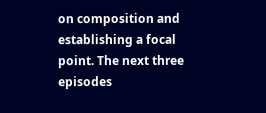on composition and establishing a focal point. The next three episodes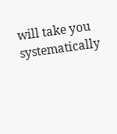will take you systematically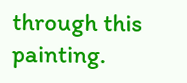through this painting.